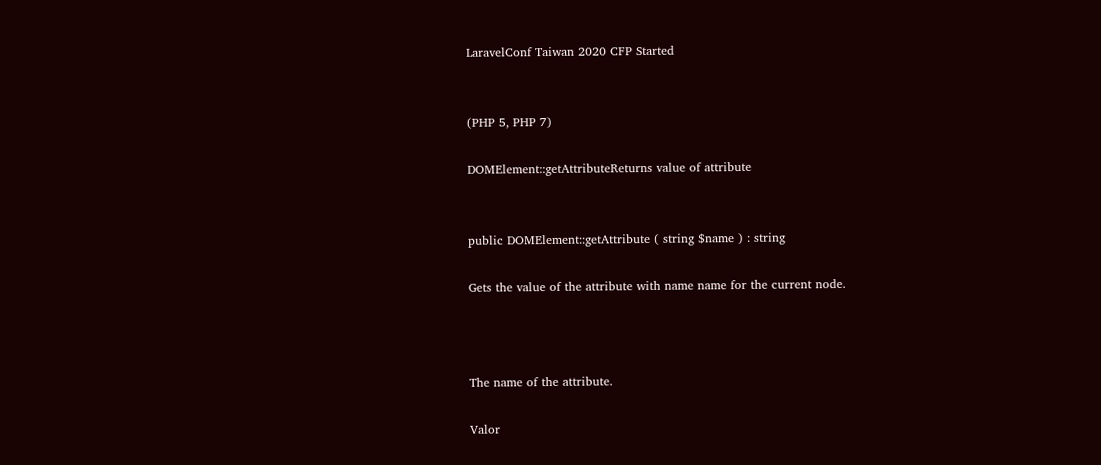LaravelConf Taiwan 2020 CFP Started


(PHP 5, PHP 7)

DOMElement::getAttributeReturns value of attribute


public DOMElement::getAttribute ( string $name ) : string

Gets the value of the attribute with name name for the current node.



The name of the attribute.

Valor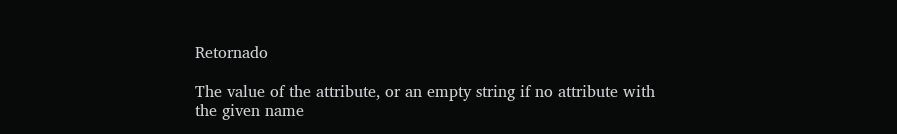Retornado

The value of the attribute, or an empty string if no attribute with the given name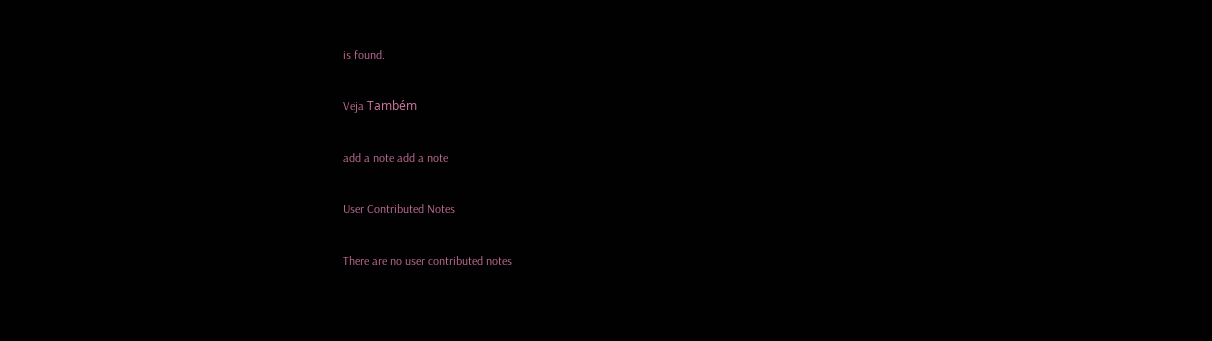is found.

Veja Também

add a note add a note

User Contributed Notes

There are no user contributed notes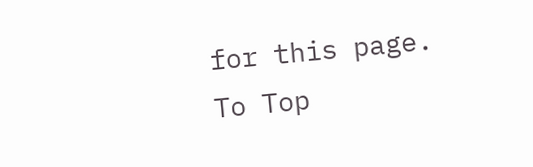for this page.
To Top